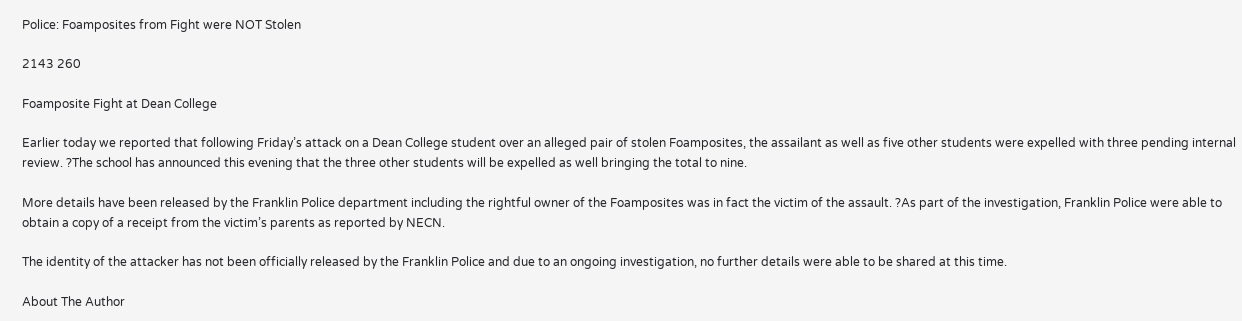Police: Foamposites from Fight were NOT Stolen

2143 260

Foamposite Fight at Dean College

Earlier today we reported that following Friday’s attack on a Dean College student over an alleged pair of stolen Foamposites, the assailant as well as five other students were expelled with three pending internal review. ?The school has announced this evening that the three other students will be expelled as well bringing the total to nine.

More details have been released by the Franklin Police department including the rightful owner of the Foamposites was in fact the victim of the assault. ?As part of the investigation, Franklin Police were able to obtain a copy of a receipt from the victim’s parents as reported by NECN.

The identity of the attacker has not been officially released by the Franklin Police and due to an ongoing investigation, no further details were able to be shared at this time.

About The Author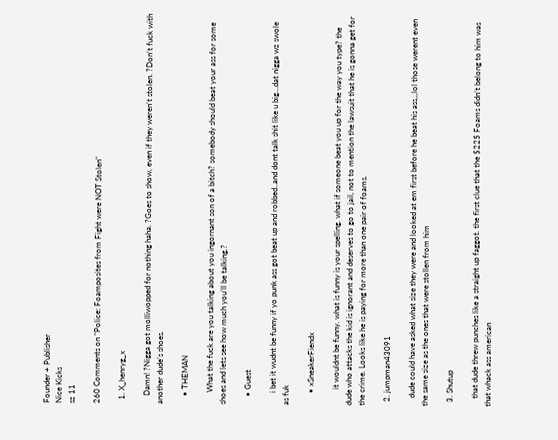Founder + Publisher
Nice Kicks
sz 11

260 Comments on "Police: Foamposites from Fight were NOT Stolen"

  1. X_henryg_x

    Damn! ?Nigga got molliwopped for nothing haha. ?Goes to show, even if they weren’t stolen. ?Don’t fuck with another dude’s shoes.

    • THEMAN

      What the fuck are you talking about you ingornant son of a bitch? somebody should beat your ass for some shoes and lets see how much you’ll be talking.?

    • Guest

      i bet it wudnt be funny if yo punk ass got beat up and robbed..and dont talk shit like u big…dat nigga wz swole as fuk

      • xSneakerFiendx

        it wouldnt be funny. what is funny is your spelling. what if someone beat you up for the way you type? the dude who attacks the kid is ignorant and deserves to go to jail, not to mention the lawsuit that he is gonna get for the crime. Looks like he is paying for more than one pair of foams.

  2. jumpman43091

    dude could have asked what size they were and looked at em first before he beat his ass,,,lol those werent even the same size as the ones that were stollen from him

  3. Shutup

    that dude threw punches like a straight up faggot. the first clue that the $225 Foams didn’t belong to him was that whack ass american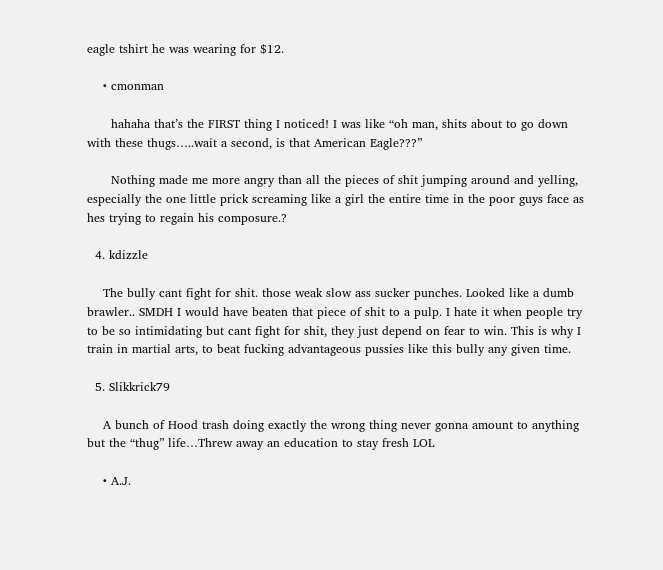eagle tshirt he was wearing for $12.

    • cmonman

      hahaha that’s the FIRST thing I noticed! I was like “oh man, shits about to go down with these thugs…..wait a second, is that American Eagle???”

      Nothing made me more angry than all the pieces of shit jumping around and yelling, especially the one little prick screaming like a girl the entire time in the poor guys face as hes trying to regain his composure.?

  4. kdizzle

    The bully cant fight for shit. those weak slow ass sucker punches. Looked like a dumb brawler.. SMDH I would have beaten that piece of shit to a pulp. I hate it when people try to be so intimidating but cant fight for shit, they just depend on fear to win. This is why I train in martial arts, to beat fucking advantageous pussies like this bully any given time.

  5. Slikkrick79

    A bunch of Hood trash doing exactly the wrong thing never gonna amount to anything but the “thug” life…Threw away an education to stay fresh LOL

    • A.J.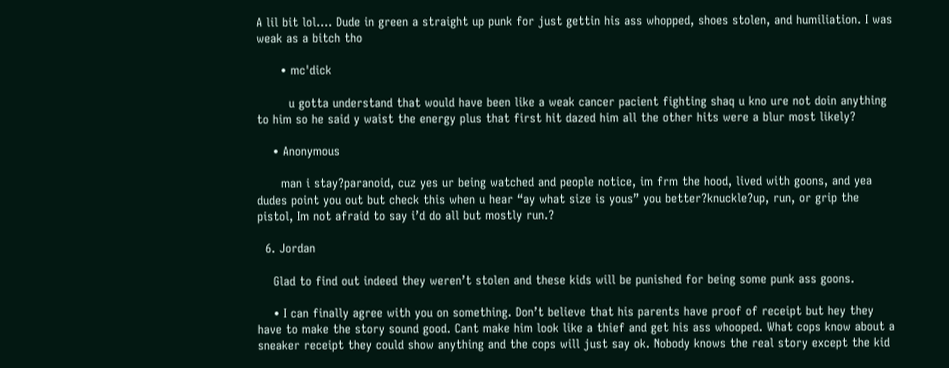A lil bit lol…. Dude in green a straight up punk for just gettin his ass whopped, shoes stolen, and humiliation. I was weak as a bitch tho

      • mc'dick

        u gotta understand that would have been like a weak cancer pacient fighting shaq u kno ure not doin anything to him so he said y waist the energy plus that first hit dazed him all the other hits were a blur most likely?

    • Anonymous

      man i stay?paranoid, cuz yes ur being watched and people notice, im frm the hood, lived with goons, and yea dudes point you out but check this when u hear “ay what size is yous” you better?knuckle?up, run, or grip the pistol, Im not afraid to say i’d do all but mostly run.?

  6. Jordan

    Glad to find out indeed they weren’t stolen and these kids will be punished for being some punk ass goons.

    • I can finally agree with you on something. Don’t believe that his parents have proof of receipt but hey they have to make the story sound good. Cant make him look like a thief and get his ass whooped. What cops know about a sneaker receipt they could show anything and the cops will just say ok. Nobody knows the real story except the kid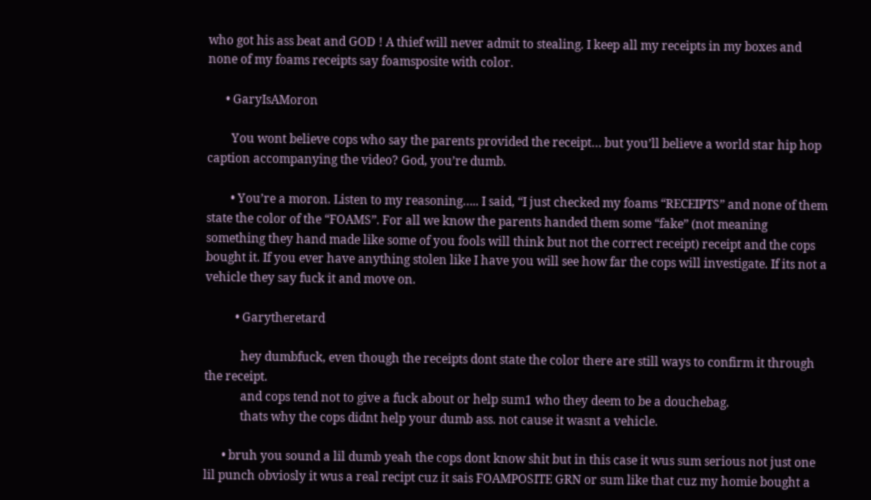who got his ass beat and GOD ! A thief will never admit to stealing. I keep all my receipts in my boxes and none of my foams receipts say foamsposite with color.

      • GaryIsAMoron

        You wont believe cops who say the parents provided the receipt… but you’ll believe a world star hip hop caption accompanying the video? God, you’re dumb.

        • You’re a moron. Listen to my reasoning….. I said, “I just checked my foams “RECEIPTS” and none of them state the color of the “FOAMS”. For all we know the parents handed them some “fake” (not meaning something they hand made like some of you fools will think but not the correct receipt) receipt and the cops bought it. If you ever have anything stolen like I have you will see how far the cops will investigate. If its not a vehicle they say fuck it and move on.

          • Garytheretard

            hey dumbfuck, even though the receipts dont state the color there are still ways to confirm it through the receipt.
            and cops tend not to give a fuck about or help sum1 who they deem to be a douchebag.
            thats why the cops didnt help your dumb ass. not cause it wasnt a vehicle.

      • bruh you sound a lil dumb yeah the cops dont know shit but in this case it wus sum serious not just one lil punch obviosly it wus a real recipt cuz it sais FOAMPOSITE GRN or sum like that cuz my homie bought a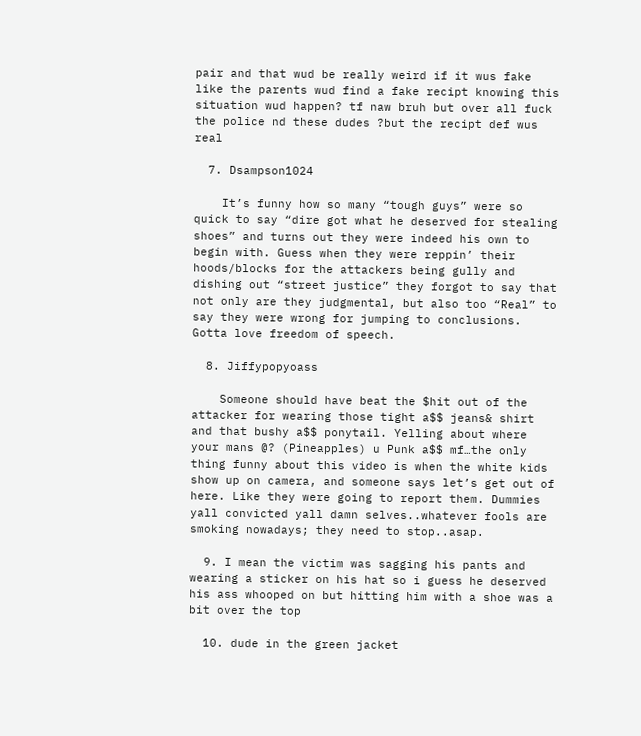pair and that wud be really weird if it wus fake like the parents wud find a fake recipt knowing this situation wud happen? tf naw bruh but over all fuck the police nd these dudes ?but the recipt def wus real

  7. Dsampson1024

    It’s funny how so many “tough guys” were so quick to say “dire got what he deserved for stealing shoes” and turns out they were indeed his own to begin with. Guess when they were reppin’ their hoods/blocks for the attackers being gully and dishing out “street justice” they forgot to say that not only are they judgmental, but also too “Real” to say they were wrong for jumping to conclusions. Gotta love freedom of speech.

  8. Jiffypopyoass

    Someone should have beat the $hit out of the attacker for wearing those tight a$$ jeans& shirt and that bushy a$$ ponytail. Yelling about where your mans @? (Pineapples) u Punk a$$ mf…the only thing funny about this video is when the white kids show up on camera, and someone says let’s get out of here. Like they were going to report them. Dummies yall convicted yall damn selves..whatever fools are smoking nowadays; they need to stop..asap.

  9. I mean the victim was sagging his pants and wearing a sticker on his hat so i guess he deserved his ass whooped on but hitting him with a shoe was a bit over the top

  10. dude in the green jacket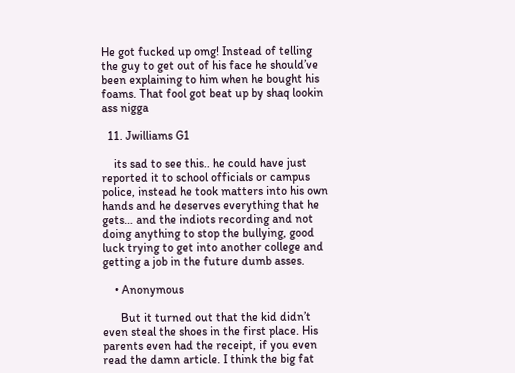He got fucked up omg! Instead of telling the guy to get out of his face he should’ve been explaining to him when he bought his foams. That fool got beat up by shaq lookin ass nigga

  11. Jwilliams G1

    its sad to see this.. he could have just reported it to school officials or campus police, instead he took matters into his own hands and he deserves everything that he gets… and the indiots recording and not doing anything to stop the bullying, good luck trying to get into another college and getting a job in the future dumb asses.

    • Anonymous

      But it turned out that the kid didn’t even steal the shoes in the first place. His parents even had the receipt, if you even read the damn article. I think the big fat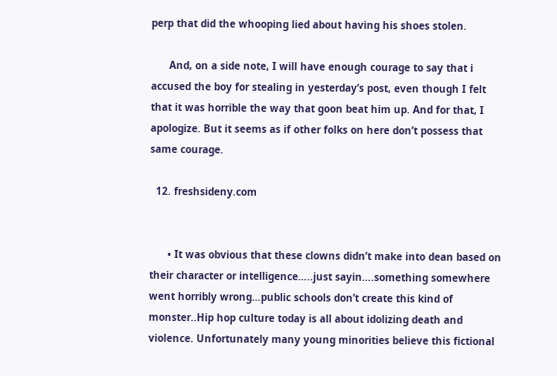perp that did the whooping lied about having his shoes stolen.

      And, on a side note, I will have enough courage to say that i accused the boy for stealing in yesterday’s post, even though I felt that it was horrible the way that goon beat him up. And for that, I apologize. But it seems as if other folks on here don’t possess that same courage.

  12. freshsideny.com


      • It was obvious that these clowns didn’t make into dean based on their character or intelligence…..just sayin….something somewhere went horribly wrong…public schools don’t create this kind of monster..Hip hop culture today is all about idolizing death and violence. Unfortunately many young minorities believe this fictional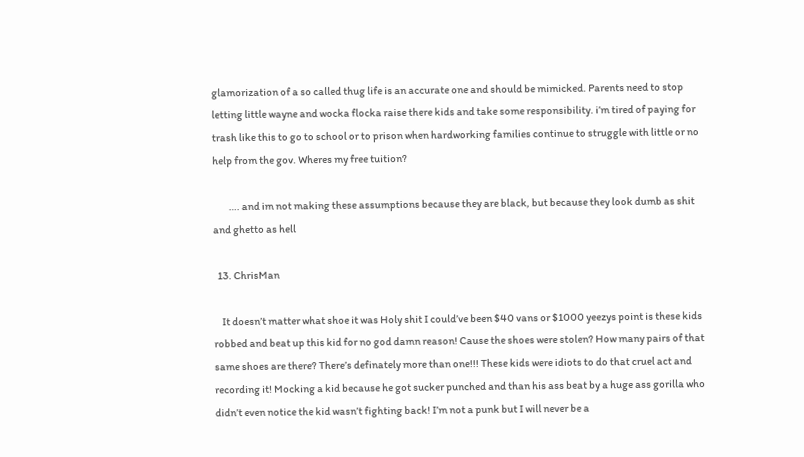glamorization of a so called thug life is an accurate one and should be mimicked. Parents need to stop letting little wayne and wocka flocka raise there kids and take some responsibility. i’m tired of paying for trash like this to go to school or to prison when hardworking families continue to struggle with little or no help from the gov. Wheres my free tuition?

        …. and im not making these assumptions because they are black, but because they look dumb as shit and ghetto as hell

  13. ChrisMan

    It doesn’t matter what shoe it was Holy shit I could’ve been $40 vans or $1000 yeezys point is these kids robbed and beat up this kid for no god damn reason! Cause the shoes were stolen? How many pairs of that same shoes are there? There’s definately more than one!!! These kids were idiots to do that cruel act and recording it! Mocking a kid because he got sucker punched and than his ass beat by a huge ass gorilla who didn’t even notice the kid wasn’t fighting back! I’m not a punk but I will never be a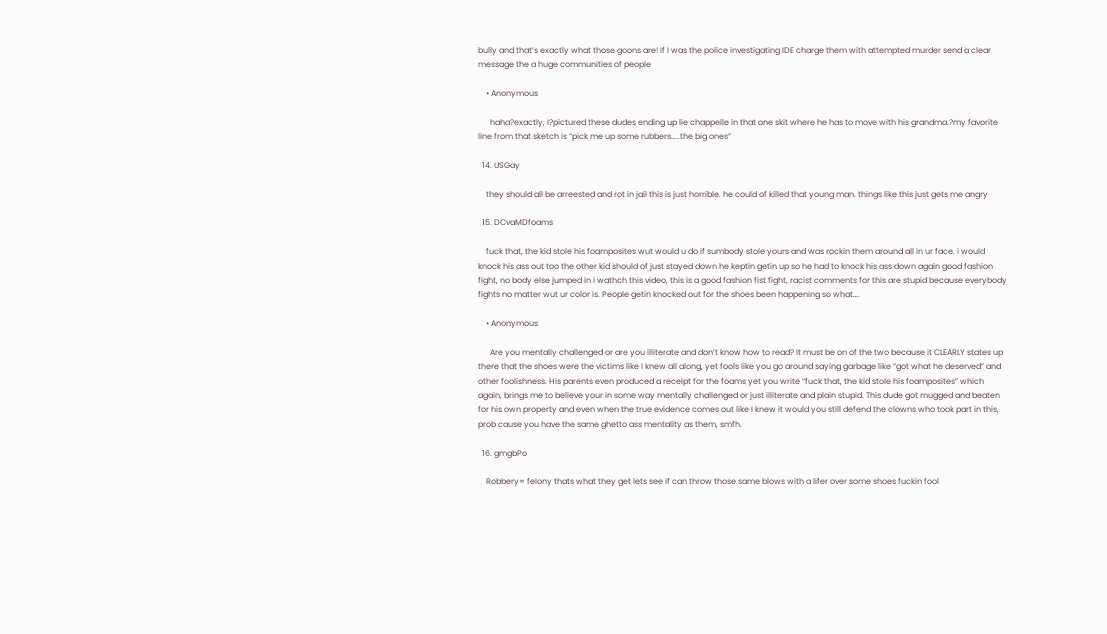bully and that’s exactly what those goons are! If I was the police investigating IDE charge them with attempted murder send a clear message the a huge communities of people

    • Anonymous

      haha?exactly, I?pictured these dudes ending up lie chappelle in that one skit where he has to move with his grandma.?my favorite line from that sketch is “pick me up some rubbers…..the big ones”

  14. USGay

    they should all be arreested and rot in jail this is just horrible. he could of killed that young man. things like this just gets me angry

  15. DCvaMDfoams

    fuck that, the kid stole his foamposites wut would u do if sumbody stole yours and was rockin them around all in ur face. i would knock his ass out too the other kid should of just stayed down he keptin getin up so he had to knock his ass down again good fashion fight, no body else jumped in i wathch this video, this is a good fashion fist fight, racist comments for this are stupid because everybody fights no matter wut ur color is. People getin knocked out for the shoes been happening so what….

    • Anonymous

      Are you mentally challenged or are you illiterate and don’t know how to read? It must be on of the two because it CLEARLY states up there that the shoes were the victims like I knew all along, yet fools like you go around saying garbage like “got what he deserved” and other foolishness. His parents even produced a receipt for the foams yet you write “fuck that, the kid stole his foamposites” which again, brings me to believe your in some way mentally challenged or just illiterate and plain stupid. This dude got mugged and beaten for his own property and even when the true evidence comes out like I knew it would you still defend the clowns who took part in this, prob cause you have the same ghetto ass mentality as them, smfh.

  16. gmgbPo

    Robbery= felony thats what they get lets see if can throw those same blows with a lifer over some shoes fuckin fool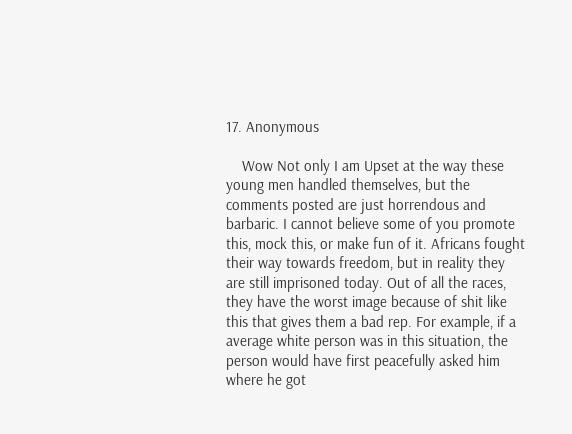17. Anonymous

    Wow Not only I am Upset at the way these young men handled themselves, but the comments posted are just horrendous and barbaric. I cannot believe some of you promote this, mock this, or make fun of it. Africans fought their way towards freedom, but in reality they are still imprisoned today. Out of all the races, they have the worst image because of shit like this that gives them a bad rep. For example, if a average white person was in this situation, the person would have first peacefully asked him where he got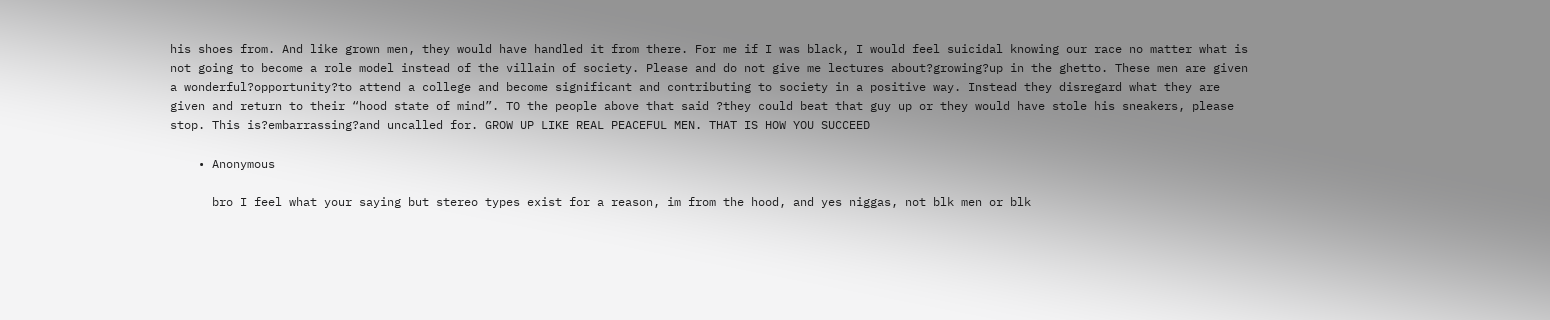his shoes from. And like grown men, they would have handled it from there. For me if I was black, I would feel suicidal knowing our race no matter what is not going to become a role model instead of the villain of society. Please and do not give me lectures about?growing?up in the ghetto. These men are given a wonderful?opportunity?to attend a college and become significant and contributing to society in a positive way. Instead they disregard what they are given and return to their “hood state of mind”. TO the people above that said ?they could beat that guy up or they would have stole his sneakers, please stop. This is?embarrassing?and uncalled for. GROW UP LIKE REAL PEACEFUL MEN. THAT IS HOW YOU SUCCEED

    • Anonymous

      bro I feel what your saying but stereo types exist for a reason, im from the hood, and yes niggas, not blk men or blk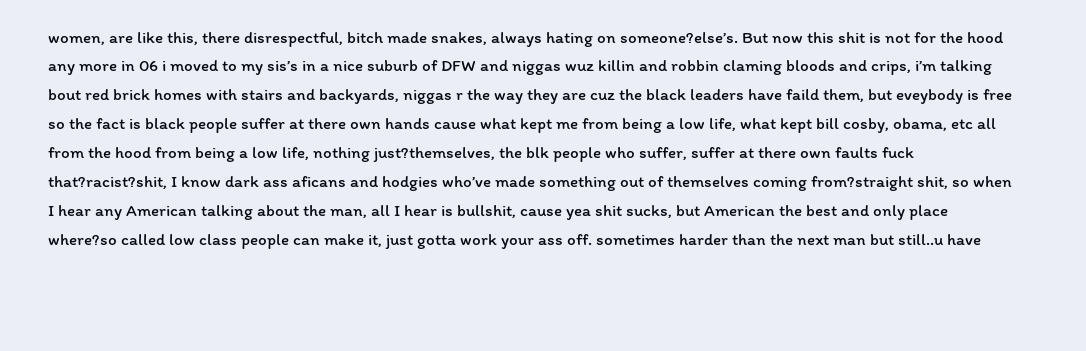women, are like this, there disrespectful, bitch made snakes, always hating on someone?else’s. But now this shit is not for the hood any more in 06 i moved to my sis’s in a nice suburb of DFW and niggas wuz killin and robbin claming bloods and crips, i’m talking bout red brick homes with stairs and backyards, niggas r the way they are cuz the black leaders have faild them, but eveybody is free so the fact is black people suffer at there own hands cause what kept me from being a low life, what kept bill cosby, obama, etc all from the hood from being a low life, nothing just?themselves, the blk people who suffer, suffer at there own faults fuck that?racist?shit, I know dark ass aficans and hodgies who’ve made something out of themselves coming from?straight shit, so when I hear any American talking about the man, all I hear is bullshit, cause yea shit sucks, but American the best and only place where?so called low class people can make it, just gotta work your ass off. sometimes harder than the next man but still..u have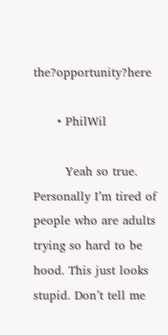the?opportunity?here

      • PhilWil

        Yeah so true. Personally I’m tired of people who are adults trying so hard to be hood. This just looks stupid. Don’t tell me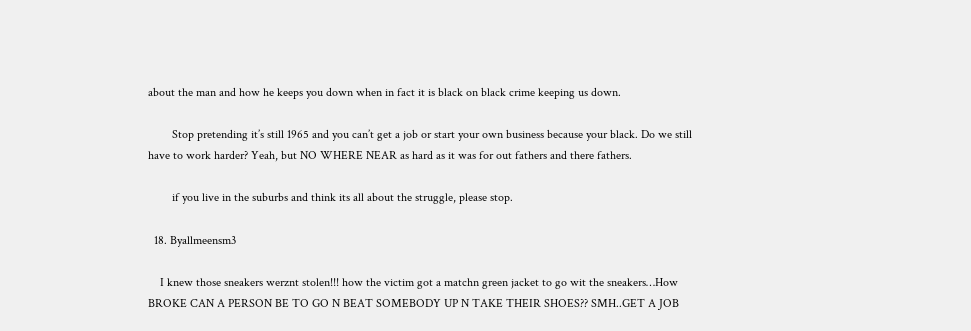about the man and how he keeps you down when in fact it is black on black crime keeping us down.

        Stop pretending it’s still 1965 and you can’t get a job or start your own business because your black. Do we still have to work harder? Yeah, but NO WHERE NEAR as hard as it was for out fathers and there fathers.

        if you live in the suburbs and think its all about the struggle, please stop.

  18. Byallmeensm3

    I knew those sneakers werznt stolen!!! how the victim got a matchn green jacket to go wit the sneakers…How BROKE CAN A PERSON BE TO GO N BEAT SOMEBODY UP N TAKE THEIR SHOES?? SMH..GET A JOB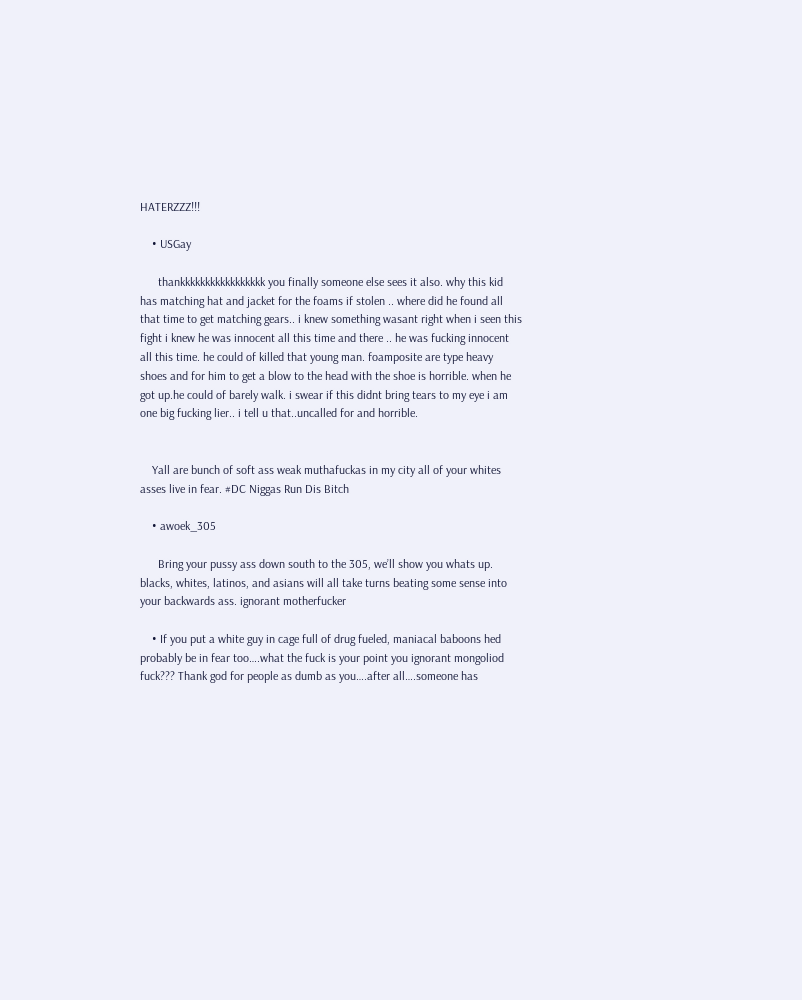HATERZZZ!!!

    • USGay

      thankkkkkkkkkkkkkkkkk you finally someone else sees it also. why this kid has matching hat and jacket for the foams if stolen .. where did he found all that time to get matching gears.. i knew something wasant right when i seen this fight i knew he was innocent all this time and there .. he was fucking innocent all this time. he could of killed that young man. foamposite are type heavy shoes and for him to get a blow to the head with the shoe is horrible. when he got up.he could of barely walk. i swear if this didnt bring tears to my eye i am one big fucking lier.. i tell u that..uncalled for and horrible.


    Yall are bunch of soft ass weak muthafuckas in my city all of your whites asses live in fear. #DC Niggas Run Dis Bitch

    • awoek_305

      Bring your pussy ass down south to the 305, we’ll show you whats up. blacks, whites, latinos, and asians will all take turns beating some sense into your backwards ass. ignorant motherfucker

    • If you put a white guy in cage full of drug fueled, maniacal baboons hed probably be in fear too….what the fuck is your point you ignorant mongoliod fuck??? Thank god for people as dumb as you….after all….someone has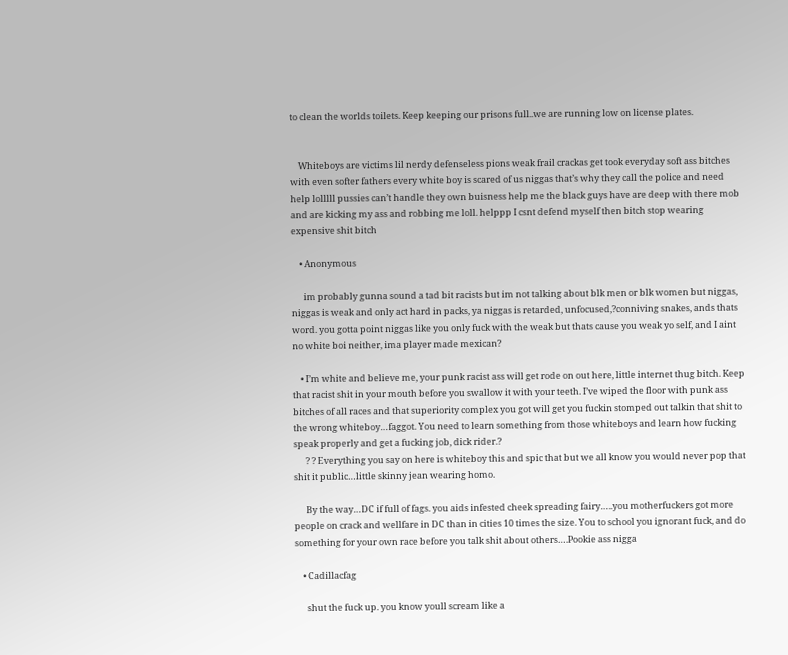to clean the worlds toilets. Keep keeping our prisons full..we are running low on license plates.


    Whiteboys are victims lil nerdy defenseless pions weak frail crackas get took everyday soft ass bitches with even softer fathers every white boy is scared of us niggas that’s why they call the police and need help lolllll pussies can’t handle they own buisness help me the black guys have are deep with there mob and are kicking my ass and robbing me loll. helppp I csnt defend myself then bitch stop wearing expensive shit bitch

    • Anonymous

      im probably gunna sound a tad bit racists but im not talking about blk men or blk women but niggas, niggas is weak and only act hard in packs, ya niggas is retarded, unfocused,?conniving snakes, ands thats word. you gotta point niggas like you only fuck with the weak but thats cause you weak yo self, and I aint no white boi neither, ima player made mexican?

    • I’m white and believe me, your punk racist ass will get rode on out here, little internet thug bitch. Keep that racist shit in your mouth before you swallow it with your teeth. I’ve wiped the floor with punk ass bitches of all races and that superiority complex you got will get you fuckin stomped out talkin that shit to the wrong whiteboy…faggot. You need to learn something from those whiteboys and learn how fucking speak properly and get a fucking job, dick rider.?
      ? ? Everything you say on here is whiteboy this and spic that but we all know you would never pop that shit it public…little skinny jean wearing homo.

      By the way…DC if full of fags. you aids infested cheek spreading fairy…..you motherfuckers got more people on crack and wellfare in DC than in cities 10 times the size. You to school you ignorant fuck, and do something for your own race before you talk shit about others….Pookie ass nigga

    • Cadillacfag

      shut the fuck up. you know youll scream like a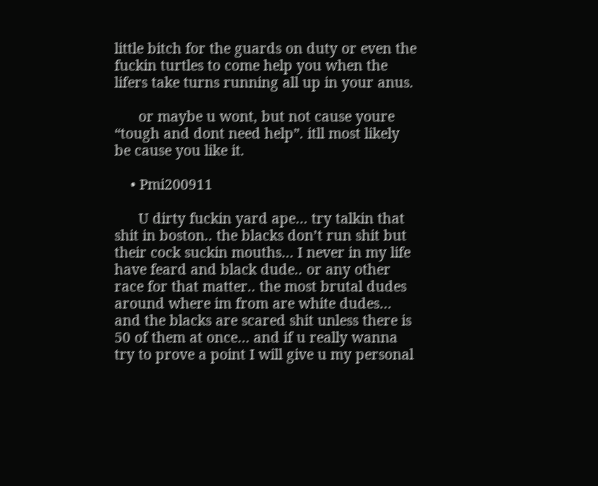little bitch for the guards on duty or even the fuckin turtles to come help you when the lifers take turns running all up in your anus.

      or maybe u wont, but not cause youre “tough and dont need help”. itll most likely be cause you like it.

    • Pmi200911

      U dirty fuckin yard ape… try talkin that shit in boston.. the blacks don’t run shit but their cock suckin mouths… I never in my life have feard and black dude.. or any other race for that matter.. the most brutal dudes around where im from are white dudes… and the blacks are scared shit unless there is 50 of them at once… and if u really wanna try to prove a point I will give u my personal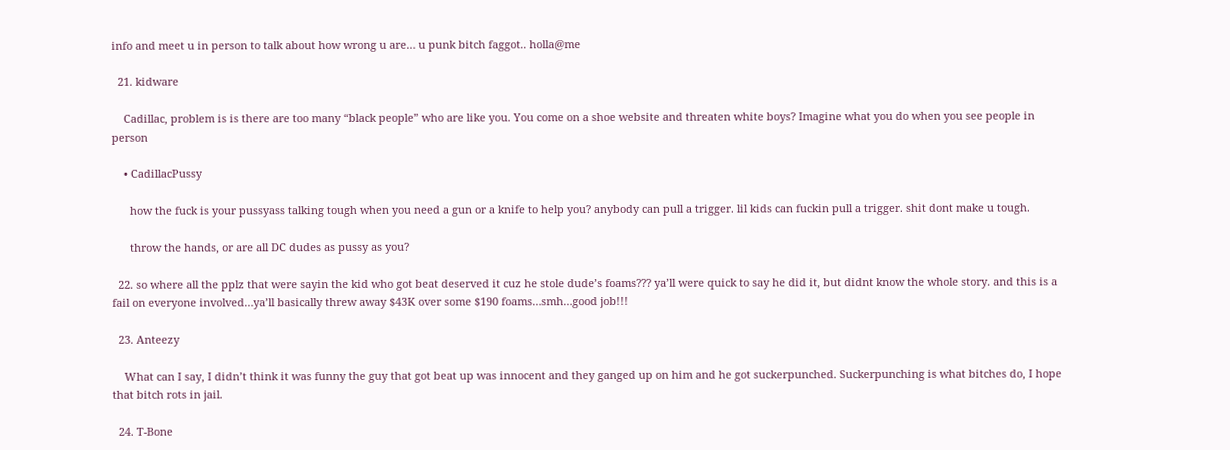info and meet u in person to talk about how wrong u are… u punk bitch faggot.. holla@me

  21. kidware

    Cadillac, problem is is there are too many “black people” who are like you. You come on a shoe website and threaten white boys? Imagine what you do when you see people in person

    • CadillacPussy

      how the fuck is your pussyass talking tough when you need a gun or a knife to help you? anybody can pull a trigger. lil kids can fuckin pull a trigger. shit dont make u tough.

      throw the hands, or are all DC dudes as pussy as you?

  22. so where all the pplz that were sayin the kid who got beat deserved it cuz he stole dude’s foams??? ya’ll were quick to say he did it, but didnt know the whole story. and this is a fail on everyone involved…ya’ll basically threw away $43K over some $190 foams…smh…good job!!!

  23. Anteezy

    What can I say, I didn’t think it was funny the guy that got beat up was innocent and they ganged up on him and he got suckerpunched. Suckerpunching is what bitches do, I hope that bitch rots in jail.

  24. T-Bone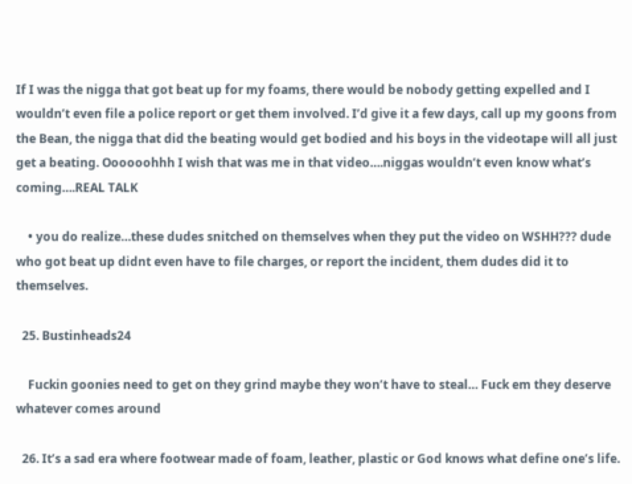If I was the nigga that got beat up for my foams, there would be nobody getting expelled and I wouldn’t even file a police report or get them involved. I’d give it a few days, call up my goons from the Bean, the nigga that did the beating would get bodied and his boys in the videotape will all just get a beating. Oooooohhh I wish that was me in that video….niggas wouldn’t even know what’s coming….REAL TALK

    • you do realize…these dudes snitched on themselves when they put the video on WSHH??? dude who got beat up didnt even have to file charges, or report the incident, them dudes did it to themselves.

  25. Bustinheads24

    Fuckin goonies need to get on they grind maybe they won’t have to steal… Fuck em they deserve whatever comes around

  26. It’s a sad era where footwear made of foam, leather, plastic or God knows what define one’s life.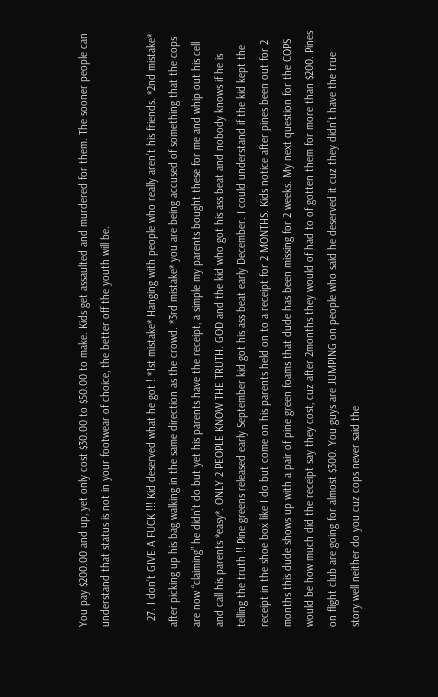You pay $200.00 and up, yet only cost $30.00 to $50.00 to make. Kids get assaulted and murdered for them. The sooner people can understand that status is not in your footwear of choice, the better off the youth will be.

  27. I don’t GIVE A FUCK !!! Kid deserved what he got ! *1st mistake* Hanging with people who really aren’t his friends. *2nd mistake* after picking up his bag walking in the same direction as the crowd. *3rd mistake* you are being accused of something that the cops are now “claiming” he didn’t do but yet his parents have the receipt, a simple my parents bought these for me and whip out his cell and call his parents *easy*. ONLY 2 PEOPLE KNOW THE TRUTH. GOD and the kid who got his ass beat and nobody knows if he is telling the truth !! Pine greens released early September kid got his ass beat early December. I could understand if the kid kept the receipt in the shoe box like I do but come on his parents held on to a receipt for 2 MONTHS. Kids notice after pines been out for 2 months this dude shows up with a pair of pine green foams that dude has been missing for 2 weeks. My next question for the COPS would be how much did the receipt say they cost, cuz after 2months they would of had to of gotten them for more than $200. Pines on flight club are going for almost $300. You guys are JUMPING on people who said he deserved it cuz they didn’t have the true story well neither do you cuz cops never said the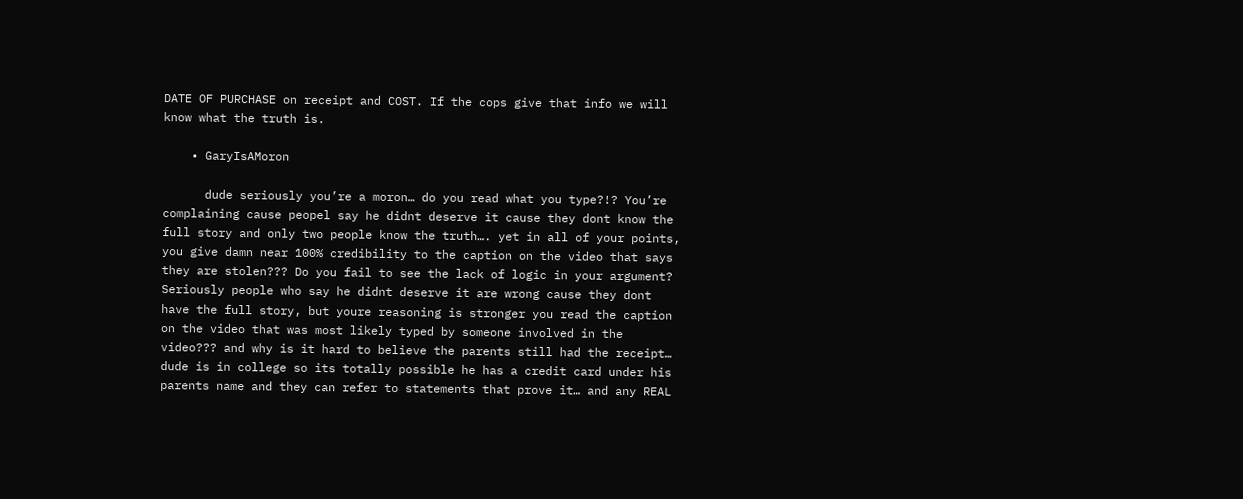DATE OF PURCHASE on receipt and COST. If the cops give that info we will know what the truth is.

    • GaryIsAMoron

      dude seriously you’re a moron… do you read what you type?!? You’re complaining cause peopel say he didnt deserve it cause they dont know the full story and only two people know the truth…. yet in all of your points, you give damn near 100% credibility to the caption on the video that says they are stolen??? Do you fail to see the lack of logic in your argument? Seriously people who say he didnt deserve it are wrong cause they dont have the full story, but youre reasoning is stronger you read the caption on the video that was most likely typed by someone involved in the video??? and why is it hard to believe the parents still had the receipt… dude is in college so its totally possible he has a credit card under his parents name and they can refer to statements that prove it… and any REAL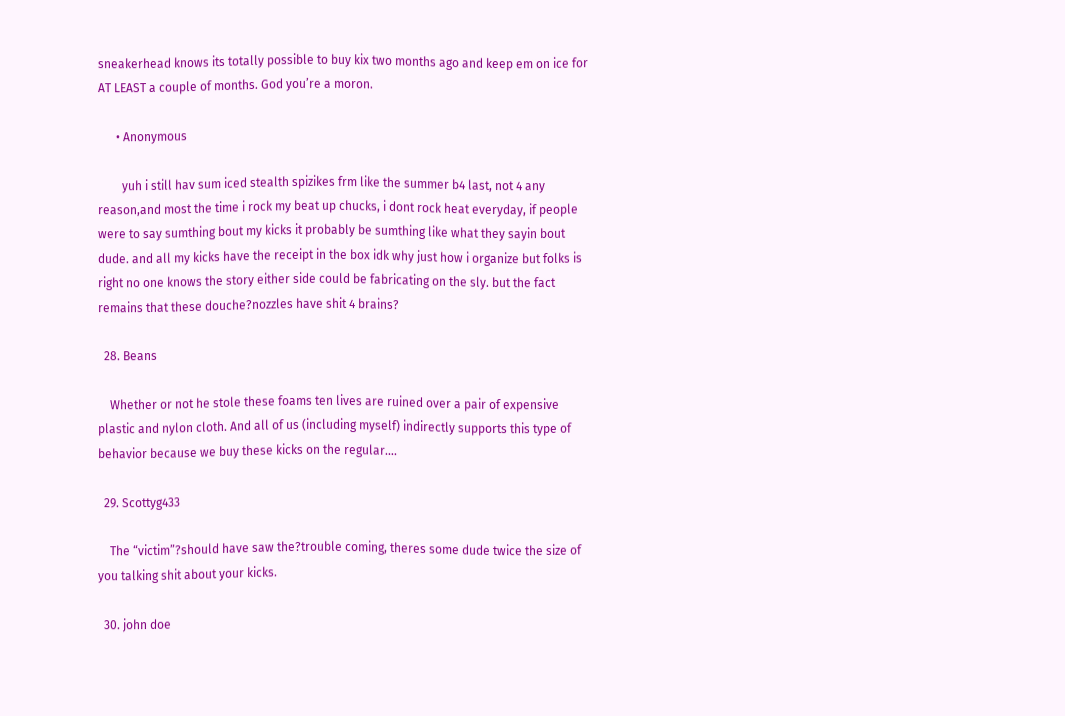sneakerhead knows its totally possible to buy kix two months ago and keep em on ice for AT LEAST a couple of months. God you’re a moron.

      • Anonymous

        yuh i still hav sum iced stealth spizikes frm like the summer b4 last, not 4 any reason,and most the time i rock my beat up chucks, i dont rock heat everyday, if people were to say sumthing bout my kicks it probably be sumthing like what they sayin bout dude. and all my kicks have the receipt in the box idk why just how i organize but folks is right no one knows the story either side could be fabricating on the sly. but the fact remains that these douche?nozzles have shit 4 brains?

  28. Beans

    Whether or not he stole these foams ten lives are ruined over a pair of expensive plastic and nylon cloth. And all of us (including myself) indirectly supports this type of behavior because we buy these kicks on the regular….

  29. Scottyg433

    The “victim”?should have saw the?trouble coming, theres some dude twice the size of you talking shit about your kicks.

  30. john doe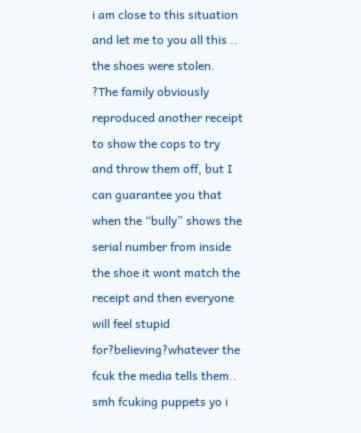i am close to this situation and let me to you all this .. the shoes were stolen. ?The family obviously reproduced another receipt to show the cops to try and throw them off, but I can guarantee you that when the “bully” shows the serial number from inside the shoe it wont match the receipt and then everyone will feel stupid for?believing?whatever the fcuk the media tells them.. smh fcuking puppets yo i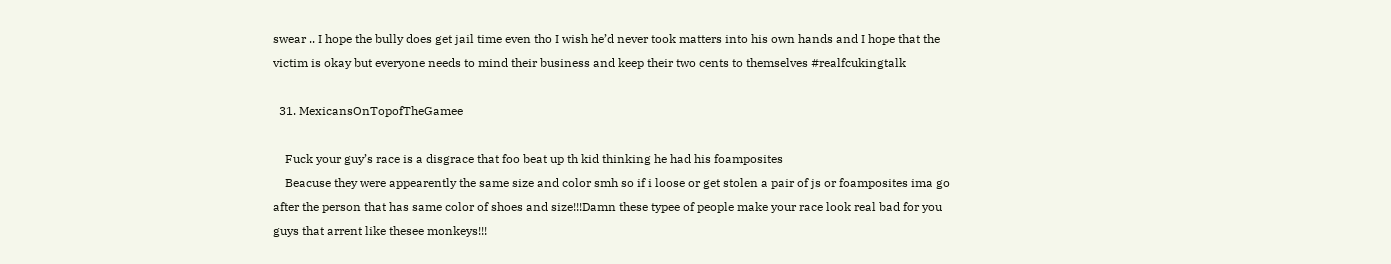swear .. I hope the bully does get jail time even tho I wish he’d never took matters into his own hands and I hope that the victim is okay but everyone needs to mind their business and keep their two cents to themselves #realfcukingtalk

  31. MexicansOnTopofTheGamee

    Fuck your guy’s race is a disgrace that foo beat up th kid thinking he had his foamposites
    Beacuse they were appearently the same size and color smh so if i loose or get stolen a pair of js or foamposites ima go after the person that has same color of shoes and size!!!Damn these typee of people make your race look real bad for you guys that arrent like thesee monkeys!!!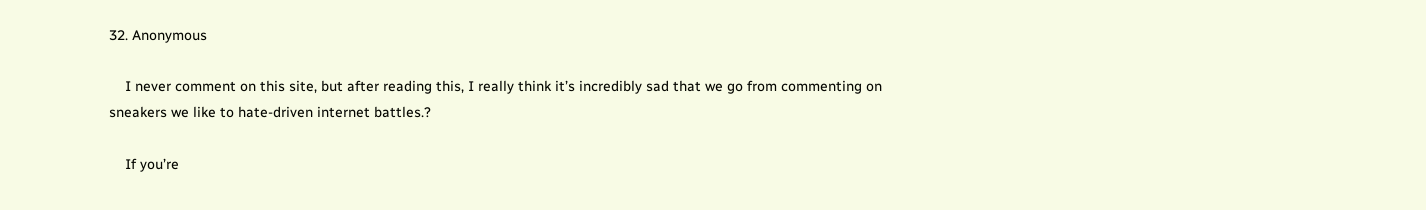32. Anonymous

    I never comment on this site, but after reading this, I really think it’s incredibly sad that we go from commenting on sneakers we like to hate-driven internet battles.?

    If you’re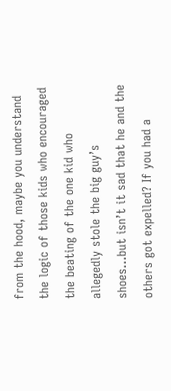from the hood, maybe you understand the logic of those kids who encouraged the beating of the one kid who allegedly stole the big guy’s shoes…but isn’t it sad that he and the others got expelled? If you had a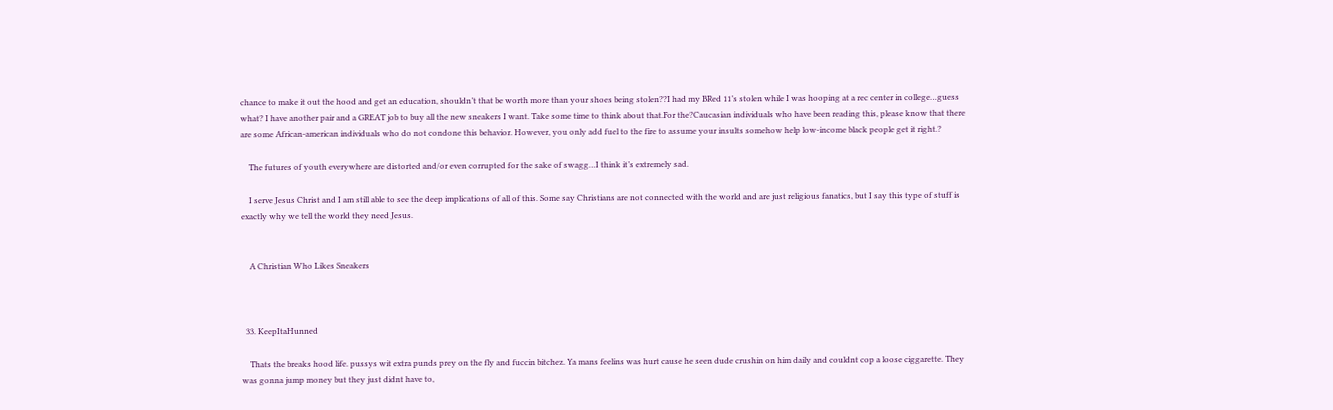chance to make it out the hood and get an education, shouldn’t that be worth more than your shoes being stolen??I had my BRed 11’s stolen while I was hooping at a rec center in college…guess what? I have another pair and a GREAT job to buy all the new sneakers I want. Take some time to think about that.For the?Caucasian individuals who have been reading this, please know that there are some African-american individuals who do not condone this behavior. However, you only add fuel to the fire to assume your insults somehow help low-income black people get it right.?

    The futures of youth everywhere are distorted and/or even corrupted for the sake of swagg…I think it’s extremely sad.

    I serve Jesus Christ and I am still able to see the deep implications of all of this. Some say Christians are not connected with the world and are just religious fanatics, but I say this type of stuff is exactly why we tell the world they need Jesus.


    A Christian Who Likes Sneakers



  33. KeepItaHunned

    Thats the breaks hood life. pussys wit extra punds prey on the fly and fuccin bitchez. Ya mans feelins was hurt cause he seen dude crushin on him daily and couldnt cop a loose ciggarette. They was gonna jump money but they just didnt have to,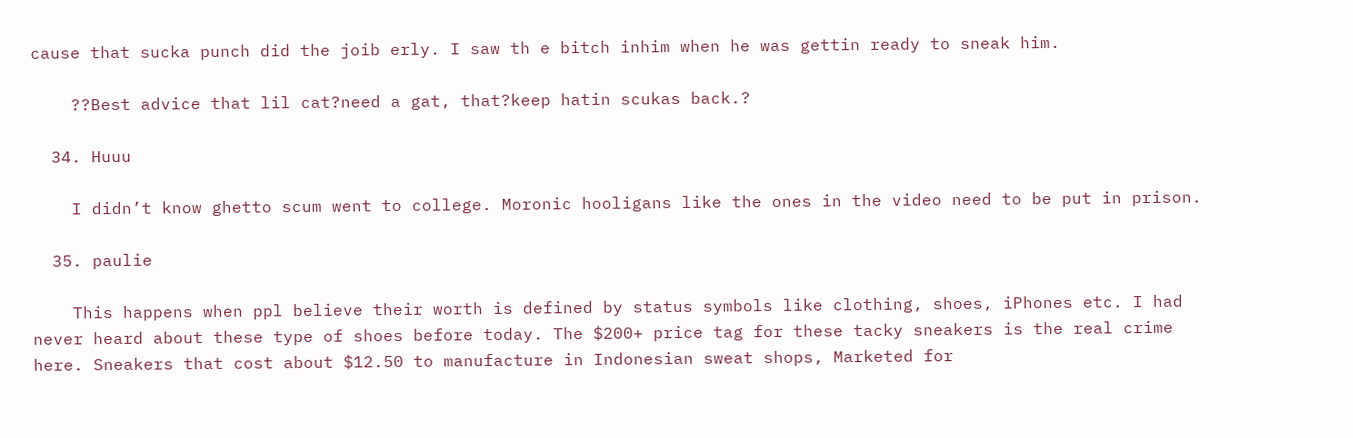cause that sucka punch did the joib erly. I saw th e bitch inhim when he was gettin ready to sneak him.

    ??Best advice that lil cat?need a gat, that?keep hatin scukas back.?

  34. Huuu

    I didn’t know ghetto scum went to college. Moronic hooligans like the ones in the video need to be put in prison.

  35. paulie

    This happens when ppl believe their worth is defined by status symbols like clothing, shoes, iPhones etc. I had never heard about these type of shoes before today. The $200+ price tag for these tacky sneakers is the real crime here. Sneakers that cost about $12.50 to manufacture in Indonesian sweat shops, Marketed for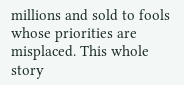millions and sold to fools whose priorities are misplaced. This whole story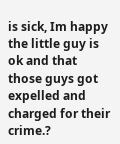is sick, Im happy the little guy is ok and that those guys got expelled and charged for their crime.?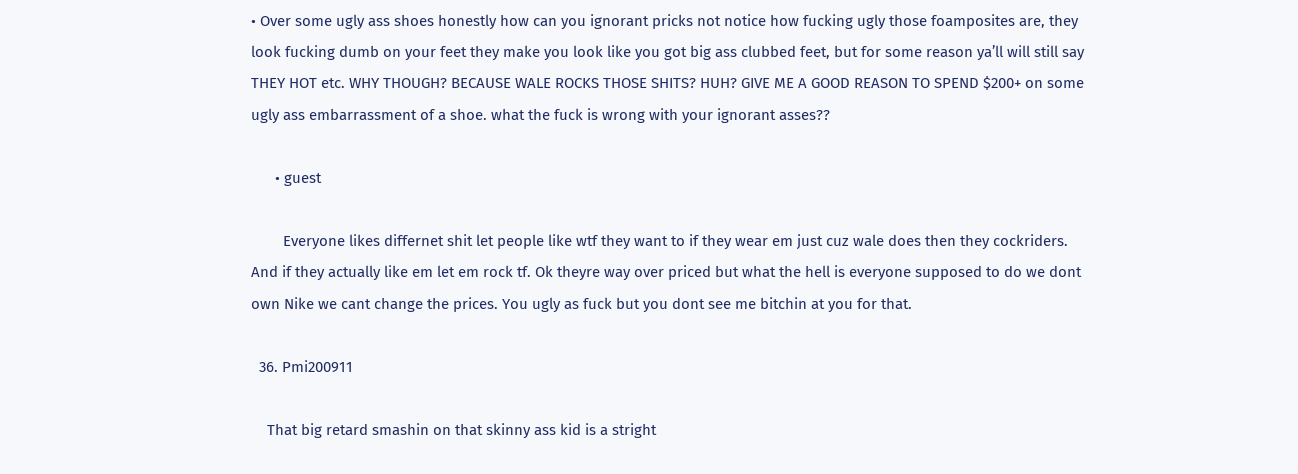• Over some ugly ass shoes honestly how can you ignorant pricks not notice how fucking ugly those foamposites are, they look fucking dumb on your feet they make you look like you got big ass clubbed feet, but for some reason ya’ll will still say THEY HOT etc. WHY THOUGH? BECAUSE WALE ROCKS THOSE SHITS? HUH? GIVE ME A GOOD REASON TO SPEND $200+ on some ugly ass embarrassment of a shoe. what the fuck is wrong with your ignorant asses??

      • guest

        Everyone likes differnet shit let people like wtf they want to if they wear em just cuz wale does then they cockriders. And if they actually like em let em rock tf. Ok theyre way over priced but what the hell is everyone supposed to do we dont own Nike we cant change the prices. You ugly as fuck but you dont see me bitchin at you for that.

  36. Pmi200911

    That big retard smashin on that skinny ass kid is a stright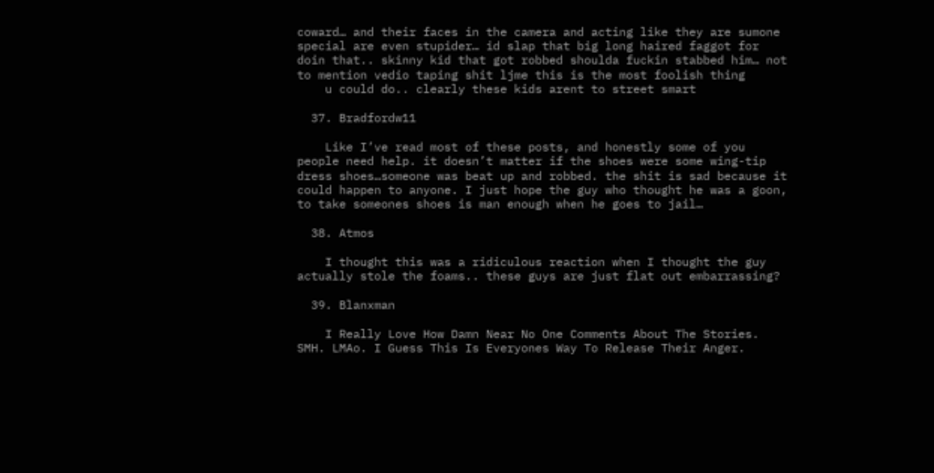coward… and their faces in the camera and acting like they are sumone special are even stupider… id slap that big long haired faggot for doin that.. skinny kid that got robbed shoulda fuckin stabbed him… not to mention vedio taping shit ljme this is the most foolish thing
    u could do.. clearly these kids arent to street smart

  37. Bradfordw11

    Like I’ve read most of these posts, and honestly some of you people need help. it doesn’t matter if the shoes were some wing-tip dress shoes…someone was beat up and robbed. the shit is sad because it could happen to anyone. I just hope the guy who thought he was a goon, to take someones shoes is man enough when he goes to jail…

  38. Atmos

    I thought this was a ridiculous reaction when I thought the guy actually stole the foams.. these guys are just flat out embarrassing?

  39. Blanxman

    I Really Love How Damn Near No One Comments About The Stories. SMH. LMAo. I Guess This Is Everyones Way To Release Their Anger.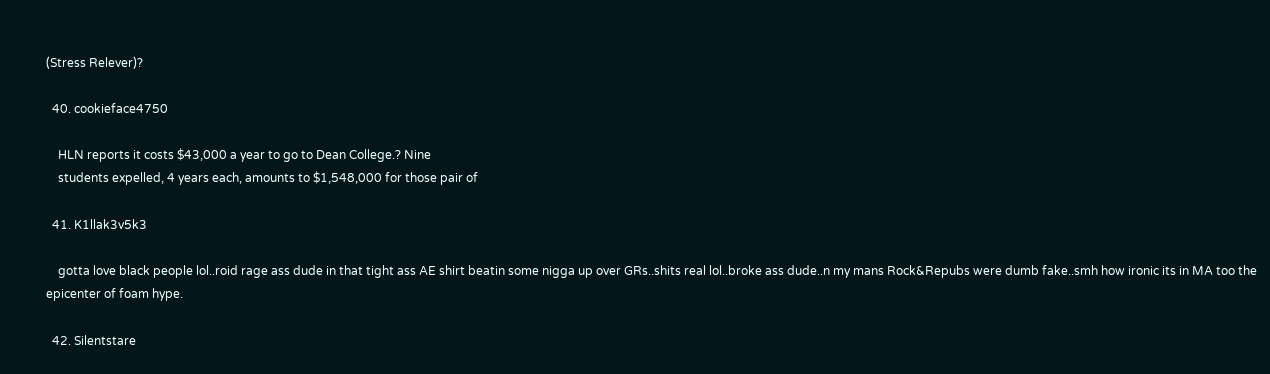(Stress Relever)?

  40. cookieface4750

    HLN reports it costs $43,000 a year to go to Dean College.? Nine
    students expelled, 4 years each, amounts to $1,548,000 for those pair of

  41. K1llak3v5k3

    gotta love black people lol..roid rage ass dude in that tight ass AE shirt beatin some nigga up over GRs..shits real lol..broke ass dude..n my mans Rock&Repubs were dumb fake..smh how ironic its in MA too the epicenter of foam hype.

  42. Silentstare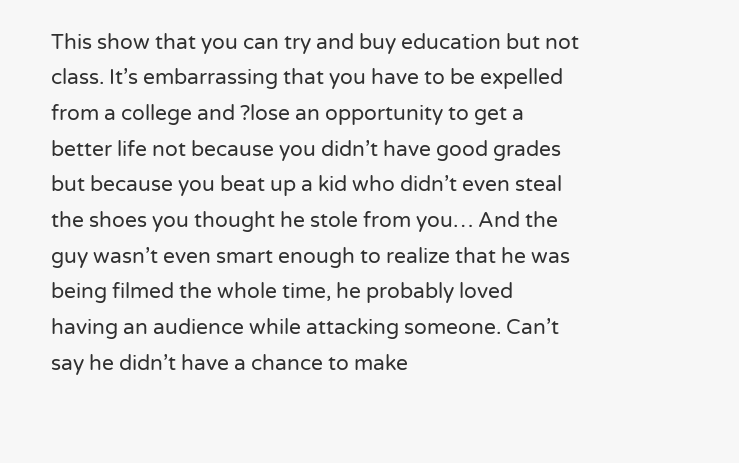This show that you can try and buy education but not class. It’s embarrassing that you have to be expelled from a college and ?lose an opportunity to get a better life not because you didn’t have good grades but because you beat up a kid who didn’t even steal the shoes you thought he stole from you… And the guy wasn’t even smart enough to realize that he was being filmed the whole time, he probably loved having an audience while attacking someone. Can’t say he didn’t have a chance to make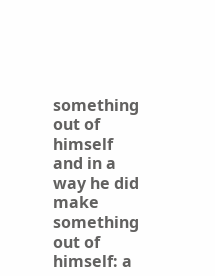something out of himself and in a way he did make something out of himself: a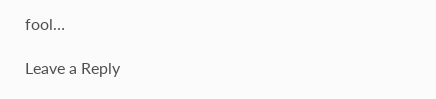fool…

Leave a Reply